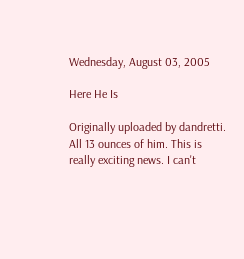Wednesday, August 03, 2005

Here He Is

Originally uploaded by dandretti.
All 13 ounces of him. This is really exciting news. I can't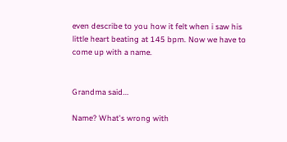even describe to you how it felt when i saw his little heart beating at 145 bpm. Now we have to come up with a name.


Grandma said...

Name? What's wrong with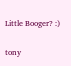Little Booger? :)

tony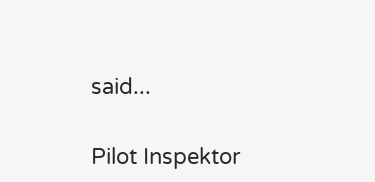said...

Pilot Inspektor